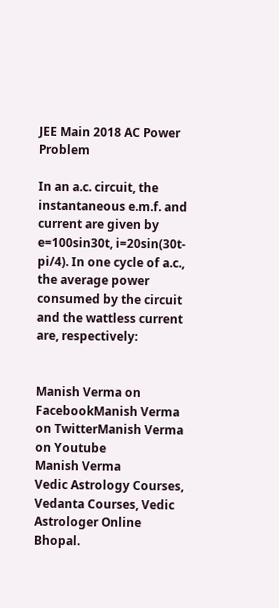JEE Main 2018 AC Power Problem

In an a.c. circuit, the instantaneous e.m.f. and current are given by e=100sin30t, i=20sin(30t-pi/4). In one cycle of a.c., the average power consumed by the circuit and the wattless current are, respectively:


Manish Verma on FacebookManish Verma on TwitterManish Verma on Youtube
Manish Verma
Vedic Astrology Courses, Vedanta Courses, Vedic Astrologer Online Bhopal.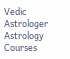Vedic Astrologer
Astrology Courses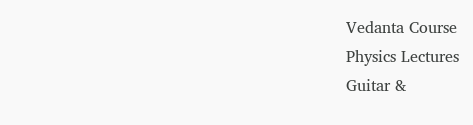Vedanta Course
Physics Lectures
Guitar &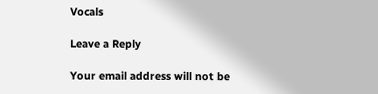Vocals

Leave a Reply

Your email address will not be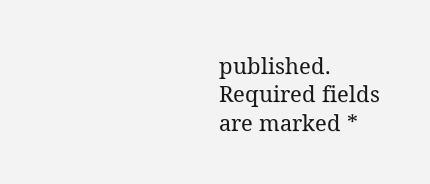published. Required fields are marked *